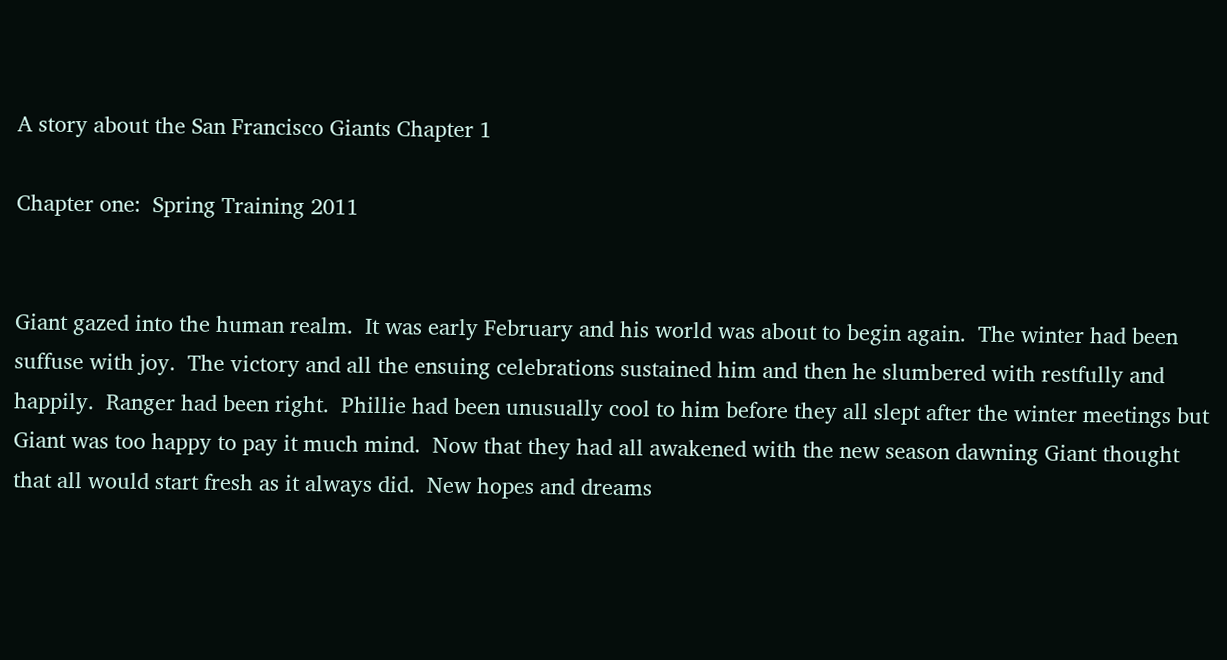A story about the San Francisco Giants Chapter 1

Chapter one:  Spring Training 2011


Giant gazed into the human realm.  It was early February and his world was about to begin again.  The winter had been suffuse with joy.  The victory and all the ensuing celebrations sustained him and then he slumbered with restfully and happily.  Ranger had been right.  Phillie had been unusually cool to him before they all slept after the winter meetings but Giant was too happy to pay it much mind.  Now that they had all awakened with the new season dawning Giant thought that all would start fresh as it always did.  New hopes and dreams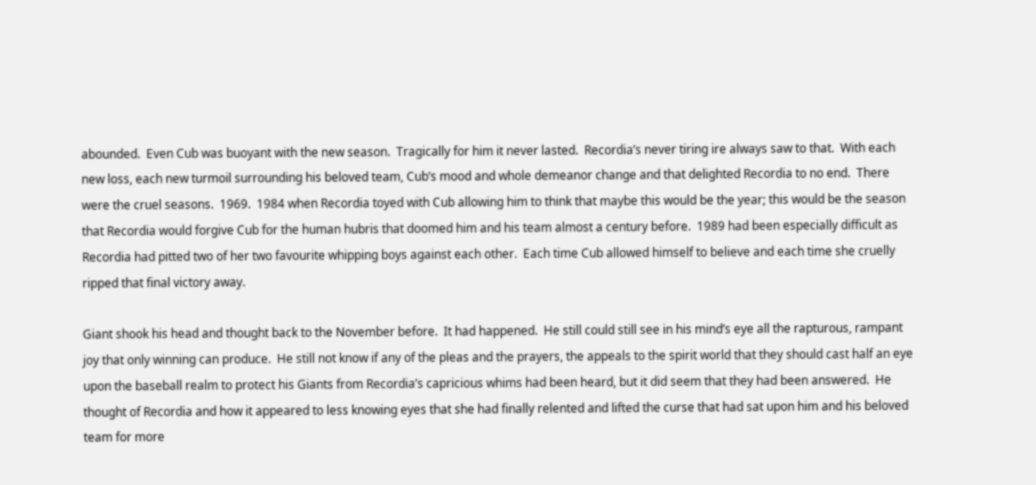abounded.  Even Cub was buoyant with the new season.  Tragically for him it never lasted.  Recordia’s never tiring ire always saw to that.  With each new loss, each new turmoil surrounding his beloved team, Cub’s mood and whole demeanor change and that delighted Recordia to no end.  There were the cruel seasons.  1969.  1984 when Recordia toyed with Cub allowing him to think that maybe this would be the year; this would be the season that Recordia would forgive Cub for the human hubris that doomed him and his team almost a century before.  1989 had been especially difficult as Recordia had pitted two of her two favourite whipping boys against each other.  Each time Cub allowed himself to believe and each time she cruelly ripped that final victory away.

Giant shook his head and thought back to the November before.  It had happened.  He still could still see in his mind’s eye all the rapturous, rampant joy that only winning can produce.  He still not know if any of the pleas and the prayers, the appeals to the spirit world that they should cast half an eye upon the baseball realm to protect his Giants from Recordia’s capricious whims had been heard, but it did seem that they had been answered.  He thought of Recordia and how it appeared to less knowing eyes that she had finally relented and lifted the curse that had sat upon him and his beloved team for more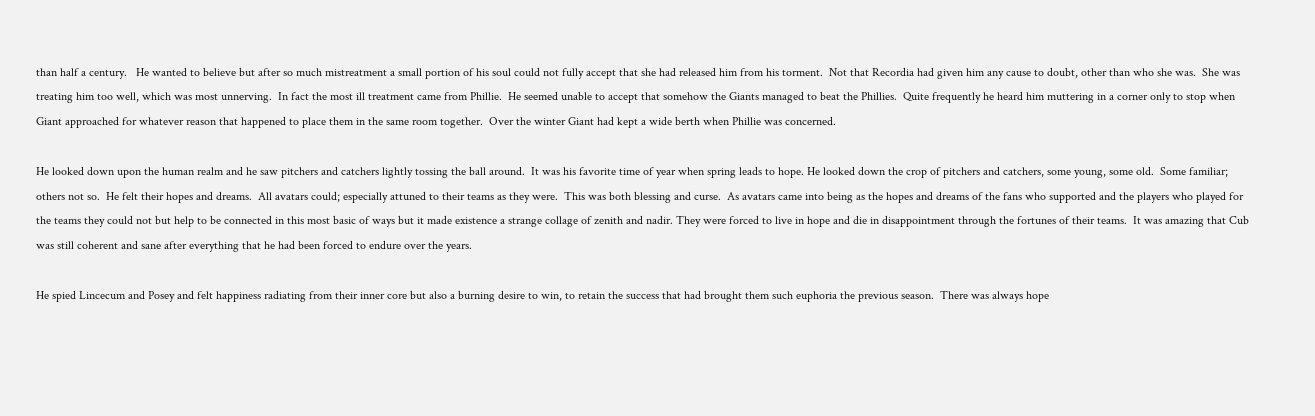than half a century.   He wanted to believe but after so much mistreatment a small portion of his soul could not fully accept that she had released him from his torment.  Not that Recordia had given him any cause to doubt, other than who she was.  She was treating him too well, which was most unnerving.  In fact the most ill treatment came from Phillie.  He seemed unable to accept that somehow the Giants managed to beat the Phillies.  Quite frequently he heard him muttering in a corner only to stop when Giant approached for whatever reason that happened to place them in the same room together.  Over the winter Giant had kept a wide berth when Phillie was concerned.

He looked down upon the human realm and he saw pitchers and catchers lightly tossing the ball around.  It was his favorite time of year when spring leads to hope. He looked down the crop of pitchers and catchers, some young, some old.  Some familiar; others not so.  He felt their hopes and dreams.  All avatars could; especially attuned to their teams as they were.  This was both blessing and curse.  As avatars came into being as the hopes and dreams of the fans who supported and the players who played for the teams they could not but help to be connected in this most basic of ways but it made existence a strange collage of zenith and nadir. They were forced to live in hope and die in disappointment through the fortunes of their teams.  It was amazing that Cub was still coherent and sane after everything that he had been forced to endure over the years.

He spied Lincecum and Posey and felt happiness radiating from their inner core but also a burning desire to win, to retain the success that had brought them such euphoria the previous season.  There was always hope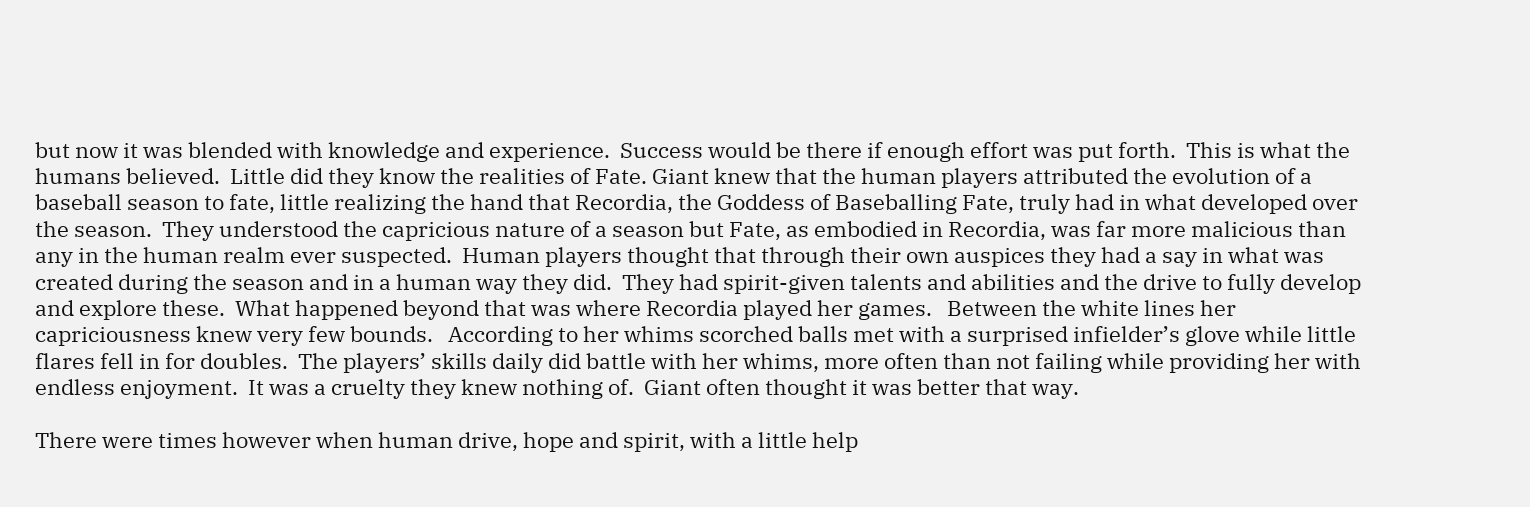but now it was blended with knowledge and experience.  Success would be there if enough effort was put forth.  This is what the humans believed.  Little did they know the realities of Fate. Giant knew that the human players attributed the evolution of a baseball season to fate, little realizing the hand that Recordia, the Goddess of Baseballing Fate, truly had in what developed over the season.  They understood the capricious nature of a season but Fate, as embodied in Recordia, was far more malicious than any in the human realm ever suspected.  Human players thought that through their own auspices they had a say in what was created during the season and in a human way they did.  They had spirit-given talents and abilities and the drive to fully develop and explore these.  What happened beyond that was where Recordia played her games.   Between the white lines her capriciousness knew very few bounds.   According to her whims scorched balls met with a surprised infielder’s glove while little flares fell in for doubles.  The players’ skills daily did battle with her whims, more often than not failing while providing her with endless enjoyment.  It was a cruelty they knew nothing of.  Giant often thought it was better that way.

There were times however when human drive, hope and spirit, with a little help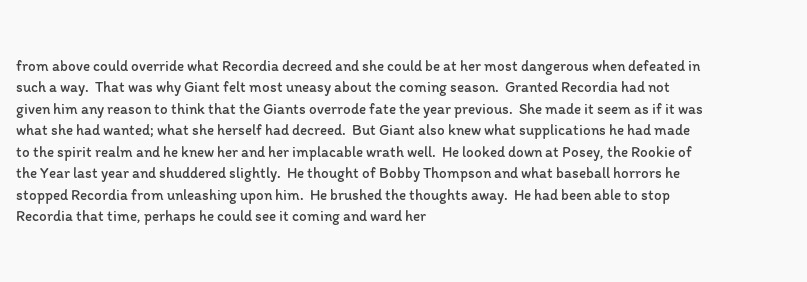from above could override what Recordia decreed and she could be at her most dangerous when defeated in such a way.  That was why Giant felt most uneasy about the coming season.  Granted Recordia had not given him any reason to think that the Giants overrode fate the year previous.  She made it seem as if it was what she had wanted; what she herself had decreed.  But Giant also knew what supplications he had made to the spirit realm and he knew her and her implacable wrath well.  He looked down at Posey, the Rookie of the Year last year and shuddered slightly.  He thought of Bobby Thompson and what baseball horrors he stopped Recordia from unleashing upon him.  He brushed the thoughts away.  He had been able to stop Recordia that time, perhaps he could see it coming and ward her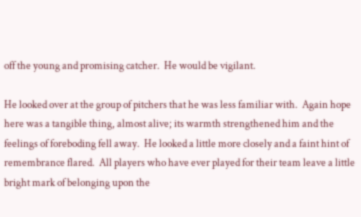off the young and promising catcher.  He would be vigilant.

He looked over at the group of pitchers that he was less familiar with.  Again hope here was a tangible thing, almost alive; its warmth strengthened him and the feelings of foreboding fell away.  He looked a little more closely and a faint hint of remembrance flared.  All players who have ever played for their team leave a little bright mark of belonging upon the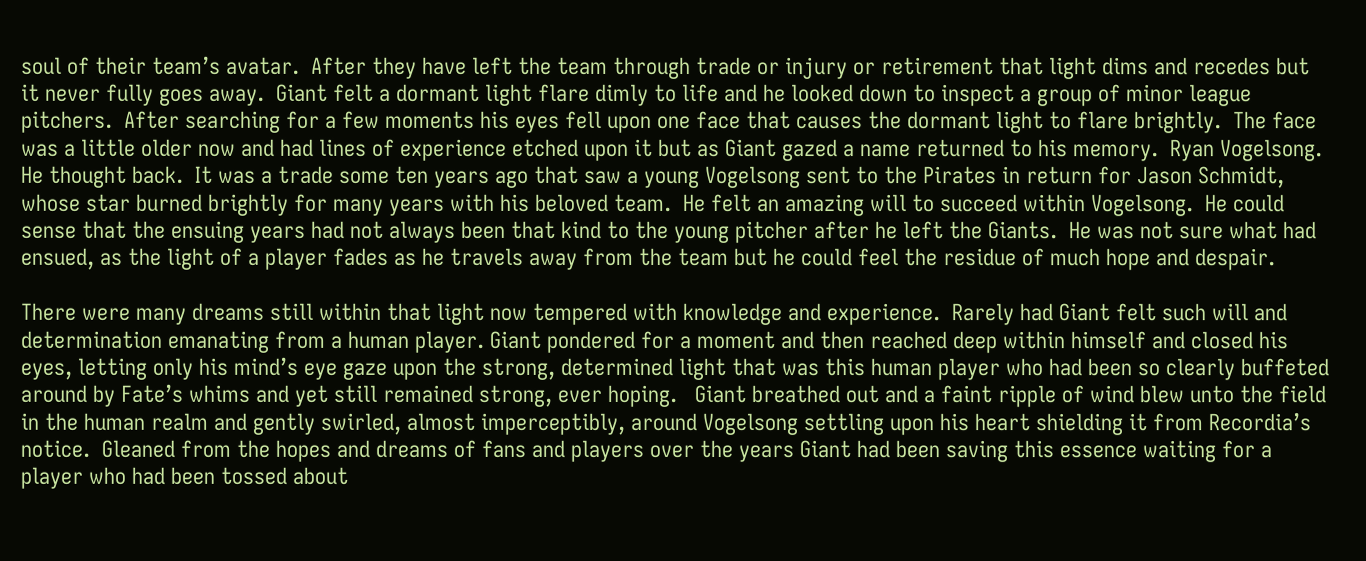soul of their team’s avatar.  After they have left the team through trade or injury or retirement that light dims and recedes but it never fully goes away.  Giant felt a dormant light flare dimly to life and he looked down to inspect a group of minor league pitchers.  After searching for a few moments his eyes fell upon one face that causes the dormant light to flare brightly.  The face was a little older now and had lines of experience etched upon it but as Giant gazed a name returned to his memory.  Ryan Vogelsong.  He thought back.  It was a trade some ten years ago that saw a young Vogelsong sent to the Pirates in return for Jason Schmidt, whose star burned brightly for many years with his beloved team.  He felt an amazing will to succeed within Vogelsong.  He could sense that the ensuing years had not always been that kind to the young pitcher after he left the Giants.  He was not sure what had ensued, as the light of a player fades as he travels away from the team but he could feel the residue of much hope and despair.

There were many dreams still within that light now tempered with knowledge and experience.  Rarely had Giant felt such will and determination emanating from a human player. Giant pondered for a moment and then reached deep within himself and closed his eyes, letting only his mind’s eye gaze upon the strong, determined light that was this human player who had been so clearly buffeted around by Fate’s whims and yet still remained strong, ever hoping.   Giant breathed out and a faint ripple of wind blew unto the field in the human realm and gently swirled, almost imperceptibly, around Vogelsong settling upon his heart shielding it from Recordia’s notice.  Gleaned from the hopes and dreams of fans and players over the years Giant had been saving this essence waiting for a player who had been tossed about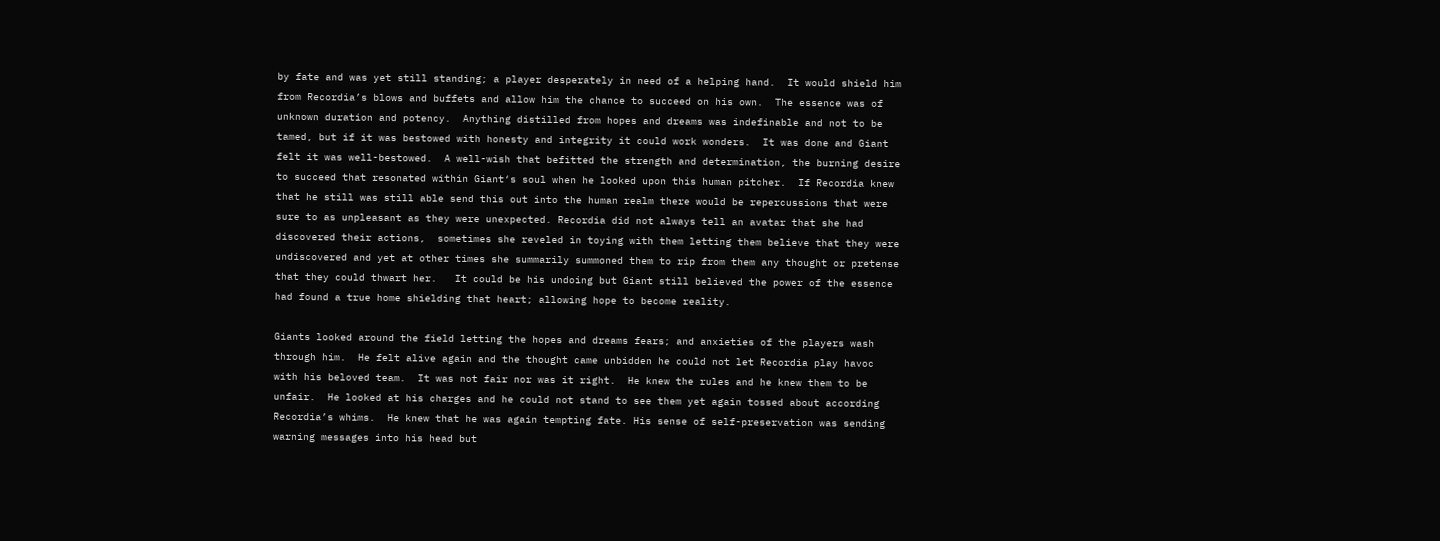by fate and was yet still standing; a player desperately in need of a helping hand.  It would shield him from Recordia’s blows and buffets and allow him the chance to succeed on his own.  The essence was of unknown duration and potency.  Anything distilled from hopes and dreams was indefinable and not to be tamed, but if it was bestowed with honesty and integrity it could work wonders.  It was done and Giant felt it was well-bestowed.  A well-wish that befitted the strength and determination, the burning desire to succeed that resonated within Giant‘s soul when he looked upon this human pitcher.  If Recordia knew that he still was still able send this out into the human realm there would be repercussions that were sure to as unpleasant as they were unexpected. Recordia did not always tell an avatar that she had discovered their actions,  sometimes she reveled in toying with them letting them believe that they were undiscovered and yet at other times she summarily summoned them to rip from them any thought or pretense that they could thwart her.   It could be his undoing but Giant still believed the power of the essence had found a true home shielding that heart; allowing hope to become reality.

Giants looked around the field letting the hopes and dreams fears; and anxieties of the players wash through him.  He felt alive again and the thought came unbidden he could not let Recordia play havoc with his beloved team.  It was not fair nor was it right.  He knew the rules and he knew them to be unfair.  He looked at his charges and he could not stand to see them yet again tossed about according Recordia’s whims.  He knew that he was again tempting fate. His sense of self-preservation was sending warning messages into his head but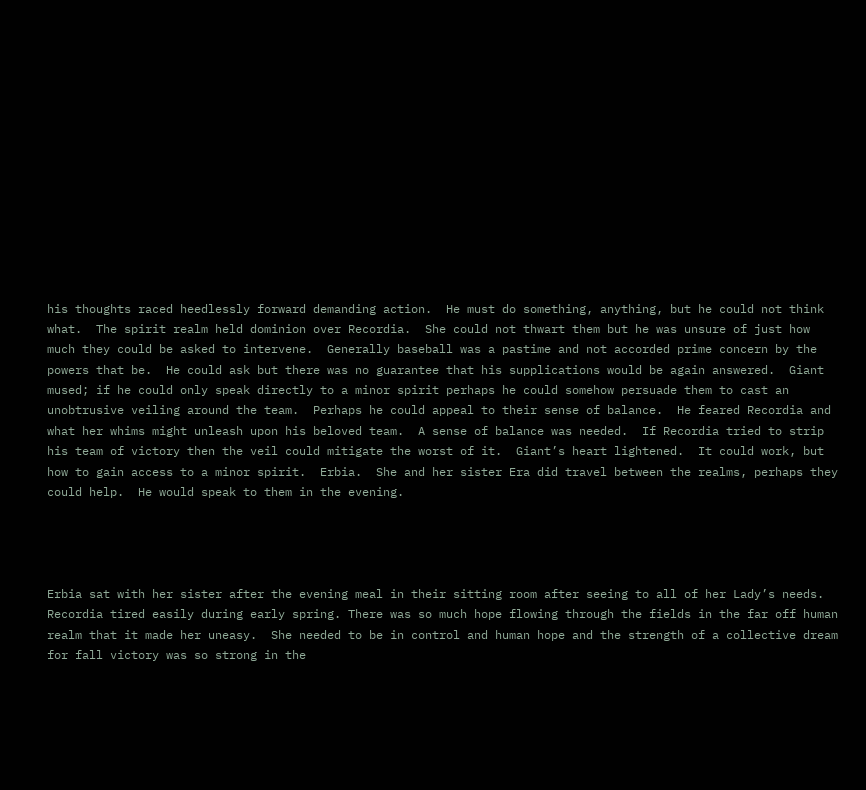his thoughts raced heedlessly forward demanding action.  He must do something, anything, but he could not think what.  The spirit realm held dominion over Recordia.  She could not thwart them but he was unsure of just how much they could be asked to intervene.  Generally baseball was a pastime and not accorded prime concern by the powers that be.  He could ask but there was no guarantee that his supplications would be again answered.  Giant mused; if he could only speak directly to a minor spirit perhaps he could somehow persuade them to cast an unobtrusive veiling around the team.  Perhaps he could appeal to their sense of balance.  He feared Recordia and what her whims might unleash upon his beloved team.  A sense of balance was needed.  If Recordia tried to strip his team of victory then the veil could mitigate the worst of it.  Giant’s heart lightened.  It could work, but how to gain access to a minor spirit.  Erbia.  She and her sister Era did travel between the realms, perhaps they could help.  He would speak to them in the evening.




Erbia sat with her sister after the evening meal in their sitting room after seeing to all of her Lady’s needs.  Recordia tired easily during early spring. There was so much hope flowing through the fields in the far off human realm that it made her uneasy.  She needed to be in control and human hope and the strength of a collective dream for fall victory was so strong in the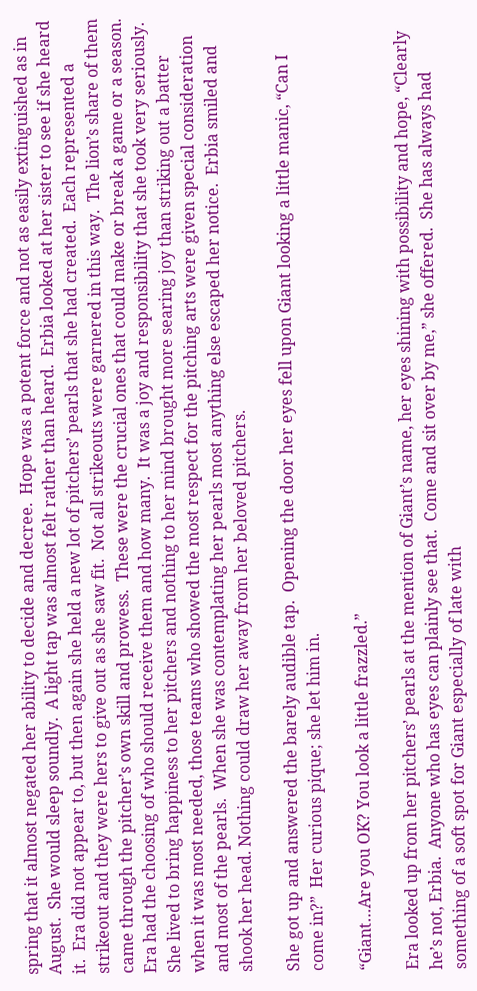spring that it almost negated her ability to decide and decree.  Hope was a potent force and not as easily extinguished as in August.  She would sleep soundly.  A light tap was almost felt rather than heard.  Erbia looked at her sister to see if she heard it.  Era did not appear to, but then again she held a new lot of pitchers’ pearls that she had created.  Each represented a strikeout and they were hers to give out as she saw fit.  Not all strikeouts were garnered in this way.  The lion’s share of them came through the pitcher’s own skill and prowess.  These were the crucial ones that could make or break a game or a season.  Era had the choosing of who should receive them and how many.  It was a joy and responsibility that she took very seriously.  She lived to bring happiness to her pitchers and nothing to her mind brought more searing joy than striking out a batter when it was most needed, those teams who showed the most respect for the pitching arts were given special consideration and most of the pearls.  When she was contemplating her pearls most anything else escaped her notice.  Erbia smiled and shook her head. Nothing could draw her away from her beloved pitchers.

She got up and answered the barely audible tap.  Opening the door her eyes fell upon Giant looking a little manic, “Can I come in?”  Her curious pique; she let him in.

“Giant…Are you OK? You look a little frazzled.”

Era looked up from her pitchers’ pearls at the mention of Giant’s name, her eyes shining with possibility and hope, “Clearly he’s not, Erbia.  Anyone who has eyes can plainly see that.  Come and sit over by me,” she offered.  She has always had something of a soft spot for Giant especially of late with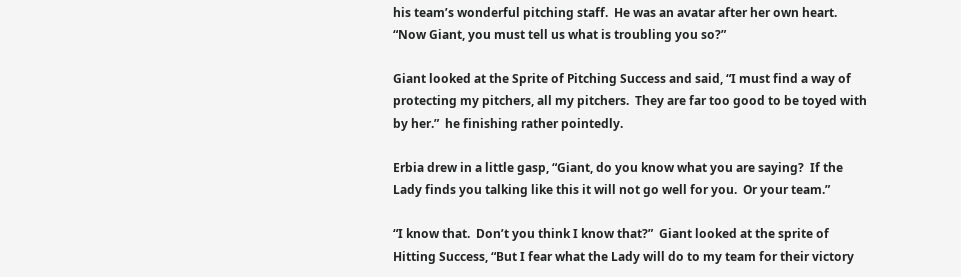his team’s wonderful pitching staff.  He was an avatar after her own heart.  “Now Giant, you must tell us what is troubling you so?”

Giant looked at the Sprite of Pitching Success and said, “I must find a way of protecting my pitchers, all my pitchers.  They are far too good to be toyed with by her.”  he finishing rather pointedly.

Erbia drew in a little gasp, “Giant, do you know what you are saying?  If the Lady finds you talking like this it will not go well for you.  Or your team.”

“I know that.  Don’t you think I know that?”  Giant looked at the sprite of Hitting Success, “But I fear what the Lady will do to my team for their victory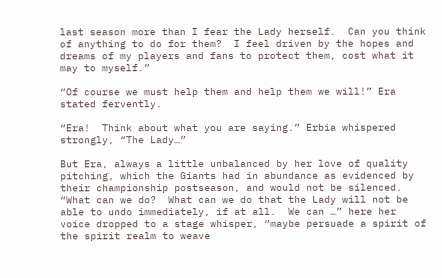last season more than I fear the Lady herself.  Can you think of anything to do for them?  I feel driven by the hopes and dreams of my players and fans to protect them, cost what it may to myself.”

“Of course we must help them and help them we will!” Era stated fervently.

“Era!  Think about what you are saying.” Erbia whispered strongly, “The Lady…”

But Era, always a little unbalanced by her love of quality pitching, which the Giants had in abundance as evidenced by their championship postseason, and would not be silenced.  “What can we do?  What can we do that the Lady will not be able to undo immediately, if at all.  We can …” here her voice dropped to a stage whisper, “maybe persuade a spirit of the spirit realm to weave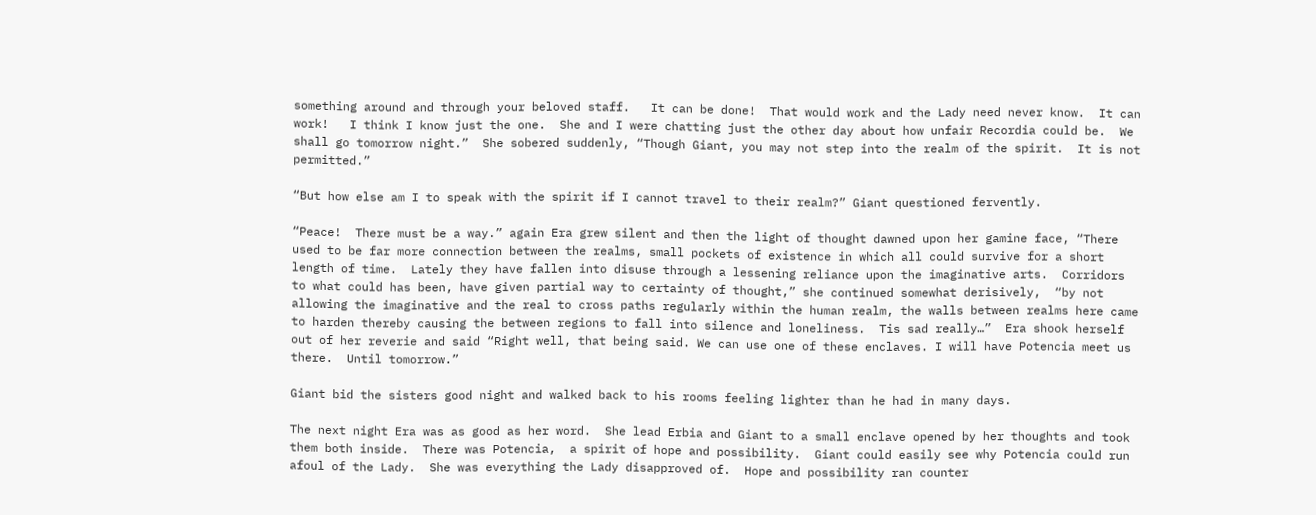something around and through your beloved staff.   It can be done!  That would work and the Lady need never know.  It can work!   I think I know just the one.  She and I were chatting just the other day about how unfair Recordia could be.  We shall go tomorrow night.”  She sobered suddenly, “Though Giant, you may not step into the realm of the spirit.  It is not permitted.”

“But how else am I to speak with the spirit if I cannot travel to their realm?” Giant questioned fervently.

“Peace!  There must be a way.” again Era grew silent and then the light of thought dawned upon her gamine face, “There used to be far more connection between the realms, small pockets of existence in which all could survive for a short length of time.  Lately they have fallen into disuse through a lessening reliance upon the imaginative arts.  Corridors to what could has been, have given partial way to certainty of thought,” she continued somewhat derisively,  “by not allowing the imaginative and the real to cross paths regularly within the human realm, the walls between realms here came to harden thereby causing the between regions to fall into silence and loneliness.  Tis sad really…”  Era shook herself out of her reverie and said “Right well, that being said. We can use one of these enclaves. I will have Potencia meet us there.  Until tomorrow.”

Giant bid the sisters good night and walked back to his rooms feeling lighter than he had in many days.

The next night Era was as good as her word.  She lead Erbia and Giant to a small enclave opened by her thoughts and took them both inside.  There was Potencia,  a spirit of hope and possibility.  Giant could easily see why Potencia could run afoul of the Lady.  She was everything the Lady disapproved of.  Hope and possibility ran counter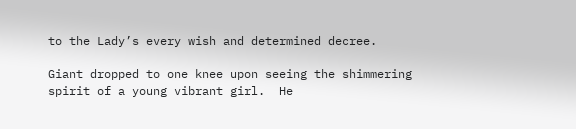to the Lady’s every wish and determined decree.

Giant dropped to one knee upon seeing the shimmering spirit of a young vibrant girl.  He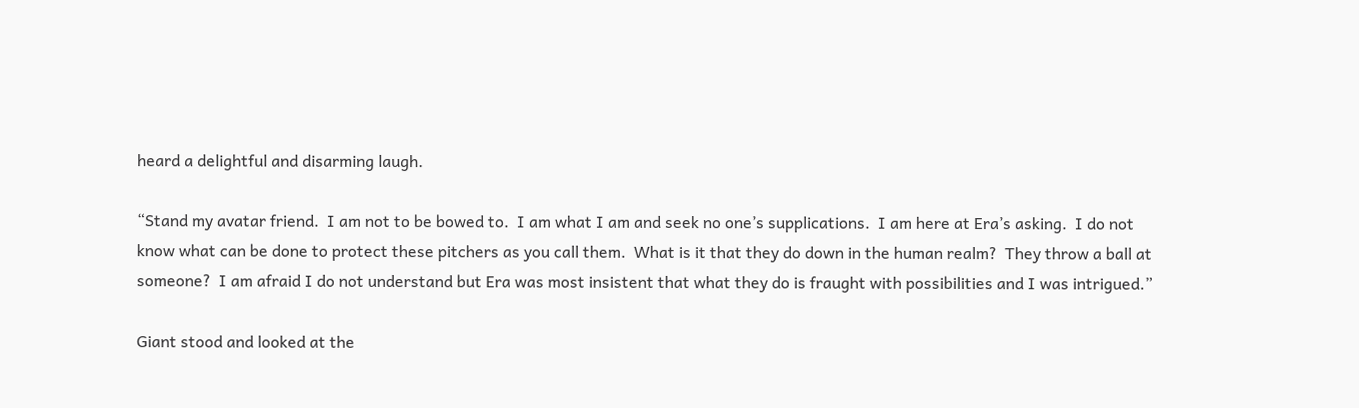heard a delightful and disarming laugh.

“Stand my avatar friend.  I am not to be bowed to.  I am what I am and seek no one’s supplications.  I am here at Era’s asking.  I do not know what can be done to protect these pitchers as you call them.  What is it that they do down in the human realm?  They throw a ball at someone?  I am afraid I do not understand but Era was most insistent that what they do is fraught with possibilities and I was intrigued.”

Giant stood and looked at the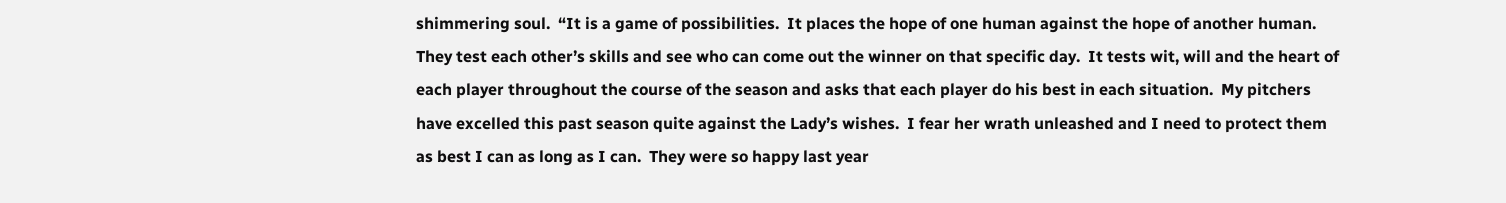shimmering soul.  “It is a game of possibilities.  It places the hope of one human against the hope of another human.  They test each other’s skills and see who can come out the winner on that specific day.  It tests wit, will and the heart of each player throughout the course of the season and asks that each player do his best in each situation.  My pitchers have excelled this past season quite against the Lady’s wishes.  I fear her wrath unleashed and I need to protect them as best I can as long as I can.  They were so happy last year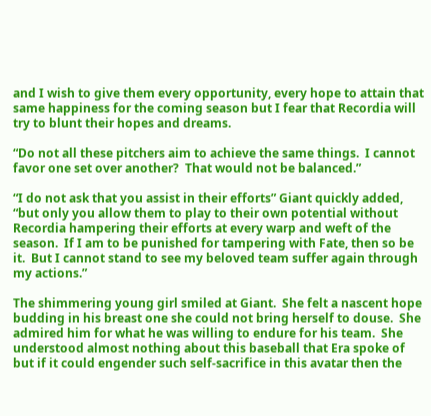and I wish to give them every opportunity, every hope to attain that same happiness for the coming season but I fear that Recordia will try to blunt their hopes and dreams.

“Do not all these pitchers aim to achieve the same things.  I cannot favor one set over another?  That would not be balanced.”

“I do not ask that you assist in their efforts” Giant quickly added, “but only you allow them to play to their own potential without Recordia hampering their efforts at every warp and weft of the season.  If I am to be punished for tampering with Fate, then so be it.  But I cannot stand to see my beloved team suffer again through my actions.”

The shimmering young girl smiled at Giant.  She felt a nascent hope budding in his breast one she could not bring herself to douse.  She admired him for what he was willing to endure for his team.  She understood almost nothing about this baseball that Era spoke of but if it could engender such self-sacrifice in this avatar then the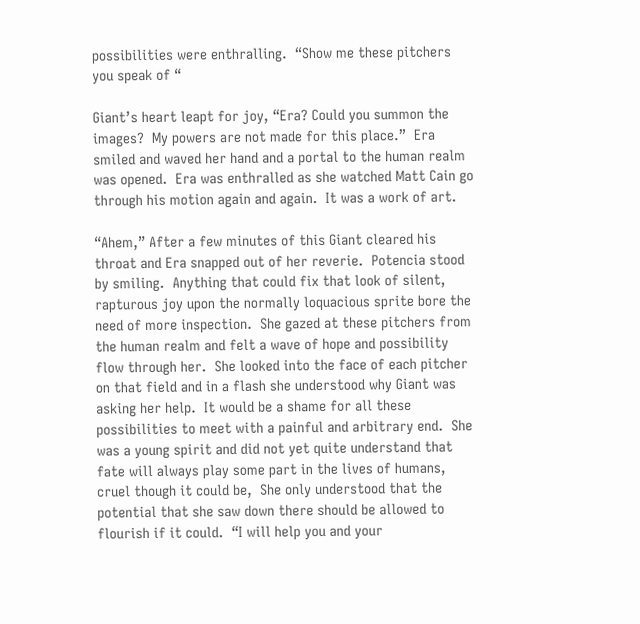possibilities were enthralling.  “Show me these pitchers you speak of “

Giant’s heart leapt for joy, “Era? Could you summon the images?  My powers are not made for this place.”  Era smiled and waved her hand and a portal to the human realm was opened.  Era was enthralled as she watched Matt Cain go through his motion again and again.  It was a work of art.

“Ahem,” After a few minutes of this Giant cleared his throat and Era snapped out of her reverie.  Potencia stood by smiling.  Anything that could fix that look of silent, rapturous joy upon the normally loquacious sprite bore the need of more inspection.  She gazed at these pitchers from the human realm and felt a wave of hope and possibility flow through her.  She looked into the face of each pitcher on that field and in a flash she understood why Giant was asking her help.  It would be a shame for all these possibilities to meet with a painful and arbitrary end.  She was a young spirit and did not yet quite understand that fate will always play some part in the lives of humans, cruel though it could be,  She only understood that the potential that she saw down there should be allowed to flourish if it could.  “I will help you and your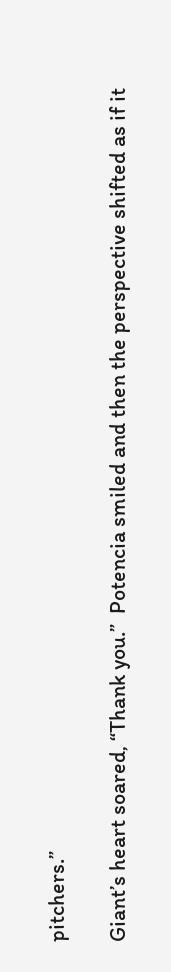pitchers.”

Giant’s heart soared, “Thank you.”  Potencia smiled and then the perspective shifted as if it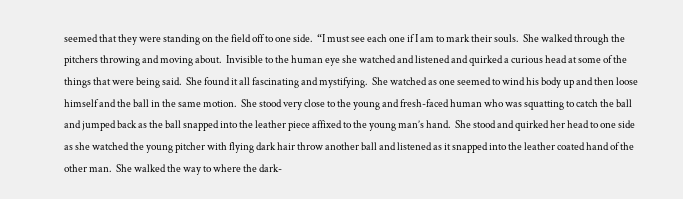seemed that they were standing on the field off to one side.  “I must see each one if I am to mark their souls.  She walked through the pitchers throwing and moving about.  Invisible to the human eye she watched and listened and quirked a curious head at some of the things that were being said.  She found it all fascinating and mystifying.  She watched as one seemed to wind his body up and then loose himself and the ball in the same motion.  She stood very close to the young and fresh-faced human who was squatting to catch the ball and jumped back as the ball snapped into the leather piece affixed to the young man’s hand.  She stood and quirked her head to one side as she watched the young pitcher with flying dark hair throw another ball and listened as it snapped into the leather coated hand of the other man.  She walked the way to where the dark-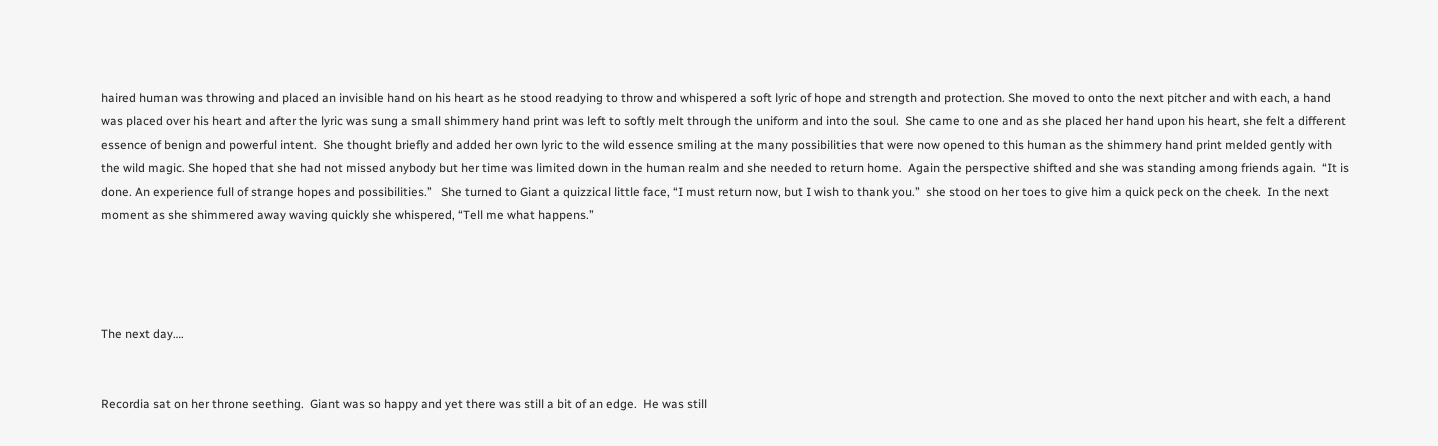haired human was throwing and placed an invisible hand on his heart as he stood readying to throw and whispered a soft lyric of hope and strength and protection. She moved to onto the next pitcher and with each, a hand was placed over his heart and after the lyric was sung a small shimmery hand print was left to softly melt through the uniform and into the soul.  She came to one and as she placed her hand upon his heart, she felt a different essence of benign and powerful intent.  She thought briefly and added her own lyric to the wild essence smiling at the many possibilities that were now opened to this human as the shimmery hand print melded gently with the wild magic. She hoped that she had not missed anybody but her time was limited down in the human realm and she needed to return home.  Again the perspective shifted and she was standing among friends again.  “It is done. An experience full of strange hopes and possibilities.”   She turned to Giant a quizzical little face, “I must return now, but I wish to thank you.”  she stood on her toes to give him a quick peck on the cheek.  In the next moment as she shimmered away waving quickly she whispered, “Tell me what happens.”




The next day….


Recordia sat on her throne seething.  Giant was so happy and yet there was still a bit of an edge.  He was still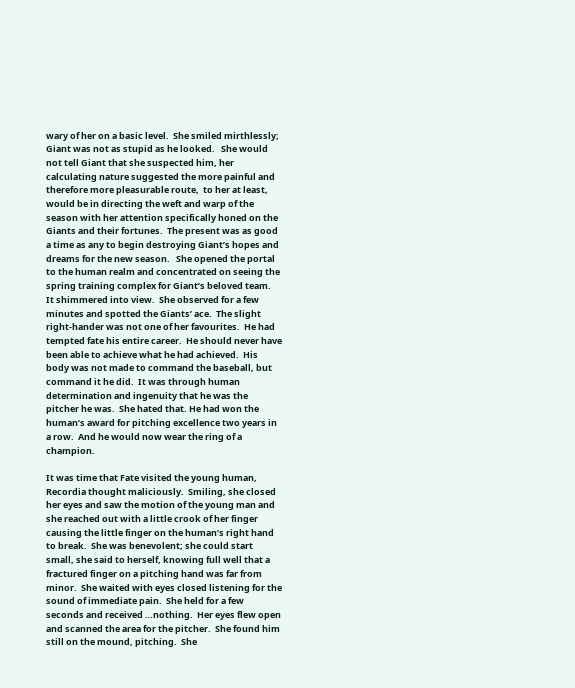wary of her on a basic level.  She smiled mirthlessly; Giant was not as stupid as he looked.   She would not tell Giant that she suspected him, her calculating nature suggested the more painful and therefore more pleasurable route,  to her at least, would be in directing the weft and warp of the season with her attention specifically honed on the Giants and their fortunes.  The present was as good a time as any to begin destroying Giant’s hopes and dreams for the new season.   She opened the portal to the human realm and concentrated on seeing the spring training complex for Giant’s beloved team.  It shimmered into view.  She observed for a few minutes and spotted the Giants’ ace.  The slight right-hander was not one of her favourites.  He had tempted fate his entire career.  He should never have been able to achieve what he had achieved.  His body was not made to command the baseball, but command it he did.  It was through human determination and ingenuity that he was the pitcher he was.  She hated that. He had won the human’s award for pitching excellence two years in a row.  And he would now wear the ring of a champion.

It was time that Fate visited the young human, Recordia thought maliciously.  Smiling, she closed her eyes and saw the motion of the young man and she reached out with a little crook of her finger causing the little finger on the human’s right hand to break.  She was benevolent; she could start small, she said to herself, knowing full well that a fractured finger on a pitching hand was far from minor.  She waited with eyes closed listening for the sound of immediate pain.  She held for a few seconds and received …nothing.  Her eyes flew open and scanned the area for the pitcher.  She found him still on the mound, pitching.  She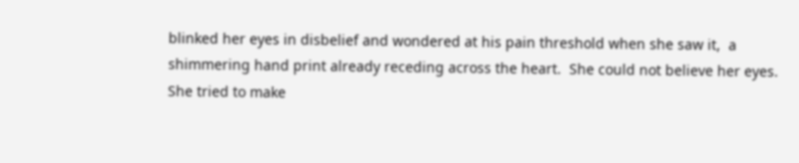blinked her eyes in disbelief and wondered at his pain threshold when she saw it,  a shimmering hand print already receding across the heart.  She could not believe her eyes.  She tried to make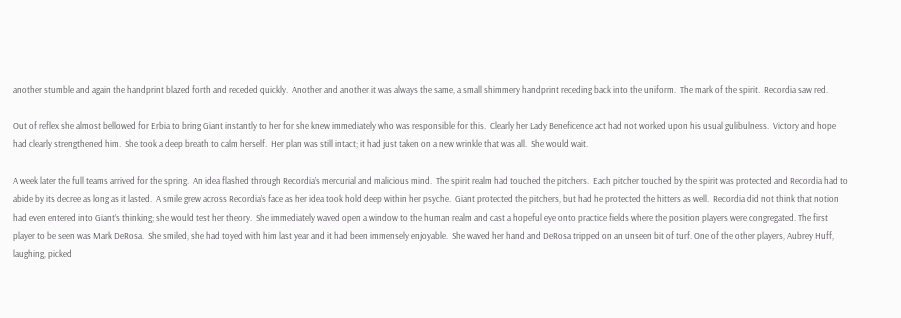another stumble and again the handprint blazed forth and receded quickly.  Another and another it was always the same, a small shimmery handprint receding back into the uniform.  The mark of the spirit.  Recordia saw red.

Out of reflex she almost bellowed for Erbia to bring Giant instantly to her for she knew immediately who was responsible for this.  Clearly her Lady Beneficence act had not worked upon his usual gulibulness.  Victory and hope had clearly strengthened him.  She took a deep breath to calm herself.  Her plan was still intact; it had just taken on a new wrinkle that was all.  She would wait.

A week later the full teams arrived for the spring.  An idea flashed through Recordia’s mercurial and malicious mind.  The spirit realm had touched the pitchers.  Each pitcher touched by the spirit was protected and Recordia had to abide by its decree as long as it lasted.  A smile grew across Recordia’s face as her idea took hold deep within her psyche.  Giant protected the pitchers, but had he protected the hitters as well.  Recordia did not think that notion had even entered into Giant’s thinking; she would test her theory.  She immediately waved open a window to the human realm and cast a hopeful eye onto practice fields where the position players were congregated. The first player to be seen was Mark DeRosa.  She smiled, she had toyed with him last year and it had been immensely enjoyable.  She waved her hand and DeRosa tripped on an unseen bit of turf. One of the other players, Aubrey Huff, laughing, picked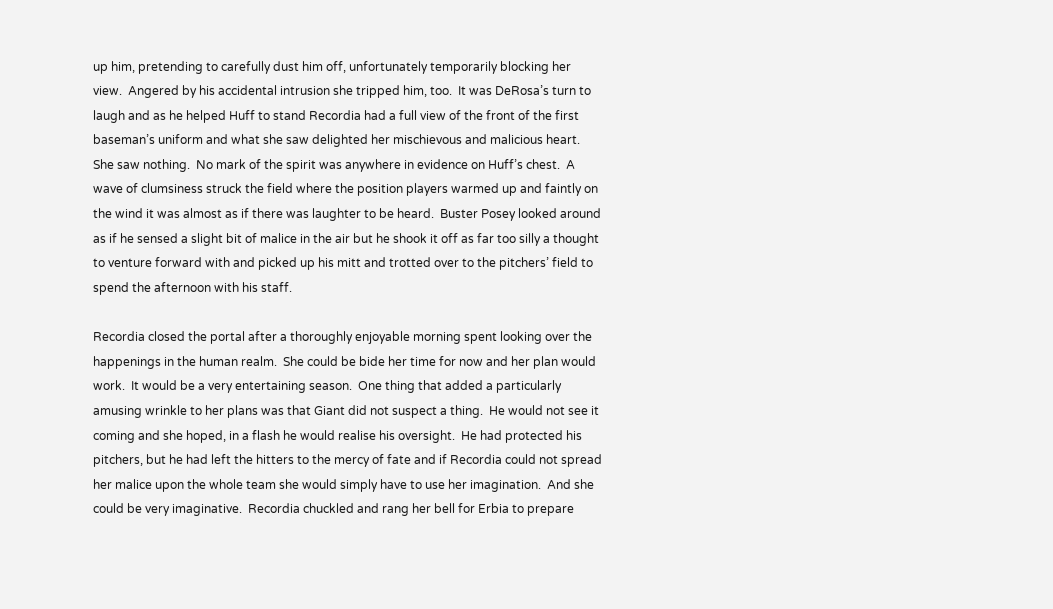up him, pretending to carefully dust him off, unfortunately temporarily blocking her view.  Angered by his accidental intrusion she tripped him, too.  It was DeRosa’s turn to laugh and as he helped Huff to stand Recordia had a full view of the front of the first baseman’s uniform and what she saw delighted her mischievous and malicious heart.  She saw nothing.  No mark of the spirit was anywhere in evidence on Huff’s chest.  A wave of clumsiness struck the field where the position players warmed up and faintly on the wind it was almost as if there was laughter to be heard.  Buster Posey looked around as if he sensed a slight bit of malice in the air but he shook it off as far too silly a thought to venture forward with and picked up his mitt and trotted over to the pitchers’ field to spend the afternoon with his staff.

Recordia closed the portal after a thoroughly enjoyable morning spent looking over the happenings in the human realm.  She could be bide her time for now and her plan would work.  It would be a very entertaining season.  One thing that added a particularly amusing wrinkle to her plans was that Giant did not suspect a thing.  He would not see it coming and she hoped, in a flash he would realise his oversight.  He had protected his pitchers, but he had left the hitters to the mercy of fate and if Recordia could not spread her malice upon the whole team she would simply have to use her imagination.  And she could be very imaginative.  Recordia chuckled and rang her bell for Erbia to prepare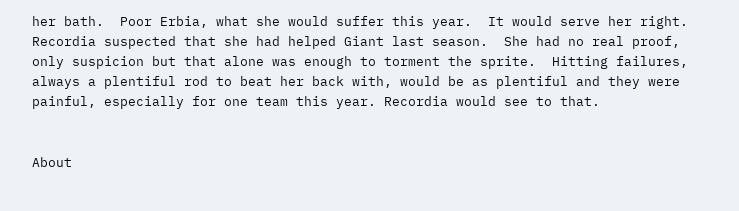her bath.  Poor Erbia, what she would suffer this year.  It would serve her right.  Recordia suspected that she had helped Giant last season.  She had no real proof, only suspicion but that alone was enough to torment the sprite.  Hitting failures, always a plentiful rod to beat her back with, would be as plentiful and they were painful, especially for one team this year. Recordia would see to that.


About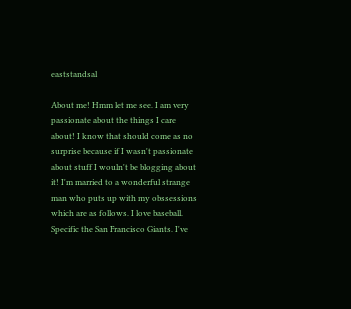eaststandsal

About me! Hmm let me see. I am very passionate about the things I care about! I know that should come as no surprise because if I wasn't passionate about stuff I wouln't be blogging about it! I'm married to a wonderful strange man who puts up with my obssessions which are as follows. I love baseball. Specific the San Francisco Giants. I've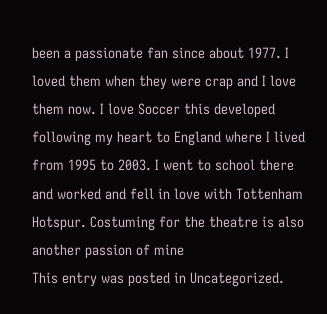been a passionate fan since about 1977. I loved them when they were crap and I love them now. I love Soccer this developed following my heart to England where I lived from 1995 to 2003. I went to school there and worked and fell in love with Tottenham Hotspur. Costuming for the theatre is also another passion of mine
This entry was posted in Uncategorized.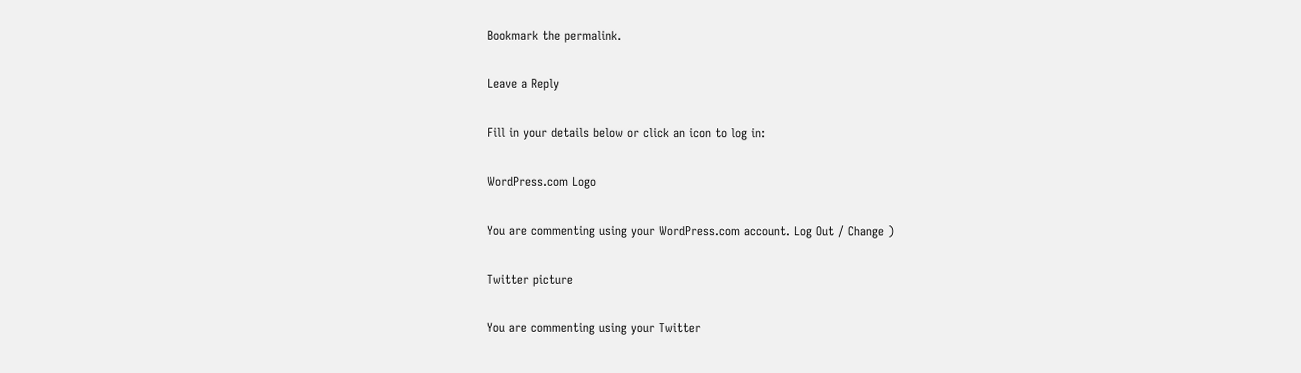Bookmark the permalink.

Leave a Reply

Fill in your details below or click an icon to log in:

WordPress.com Logo

You are commenting using your WordPress.com account. Log Out / Change )

Twitter picture

You are commenting using your Twitter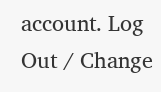account. Log Out / Change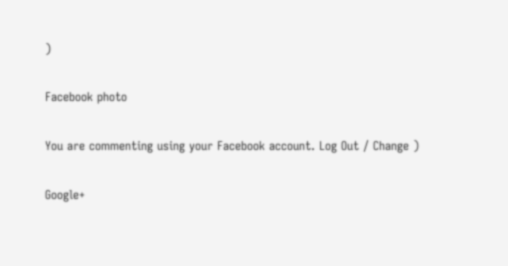)

Facebook photo

You are commenting using your Facebook account. Log Out / Change )

Google+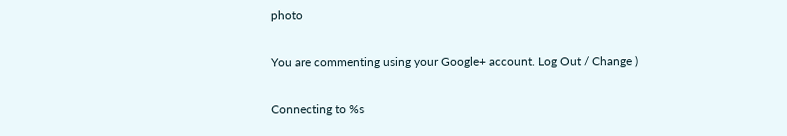photo

You are commenting using your Google+ account. Log Out / Change )

Connecting to %s